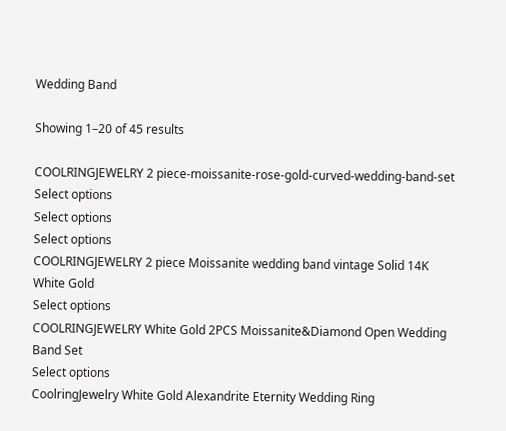Wedding Band

Showing 1–20 of 45 results

COOLRINGJEWELRY 2 piece-moissanite-rose-gold-curved-wedding-band-set
Select options
Select options
Select options
COOLRINGJEWELRY 2 piece Moissanite wedding band vintage Solid 14K White Gold
Select options
COOLRINGJEWELRY White Gold 2PCS Moissanite&Diamond Open Wedding Band Set
Select options
CoolringJewelry White Gold Alexandrite Eternity Wedding Ring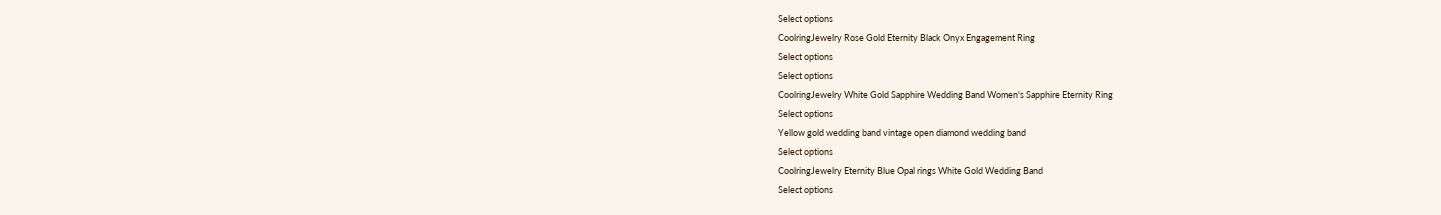Select options
CoolringJewelry Rose Gold Eternity Black Onyx Engagement Ring
Select options
Select options
CoolringJewelry White Gold Sapphire Wedding Band Women's Sapphire Eternity Ring
Select options
Yellow gold wedding band vintage open diamond wedding band
Select options
CoolringJewelry Eternity Blue Opal rings White Gold Wedding Band
Select options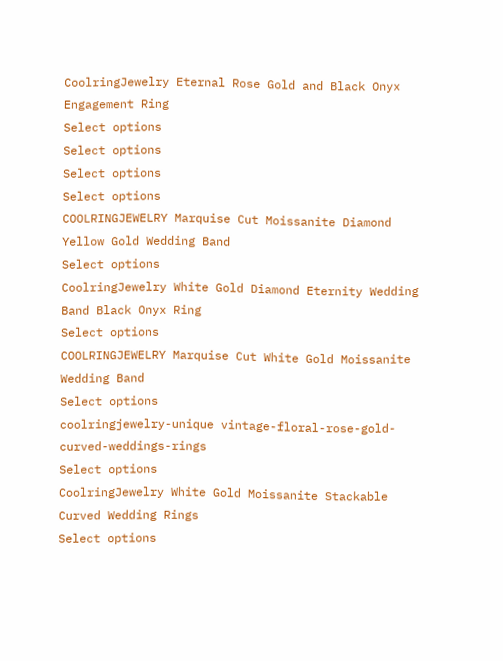CoolringJewelry Eternal Rose Gold and Black Onyx Engagement Ring
Select options
Select options
Select options
Select options
COOLRINGJEWELRY Marquise Cut Moissanite Diamond Yellow Gold Wedding Band
Select options
CoolringJewelry White Gold Diamond Eternity Wedding Band Black Onyx Ring
Select options
COOLRINGJEWELRY Marquise Cut White Gold Moissanite Wedding Band
Select options
coolringjewelry-unique vintage-floral-rose-gold-curved-weddings-rings
Select options
CoolringJewelry White Gold Moissanite Stackable Curved Wedding Rings
Select options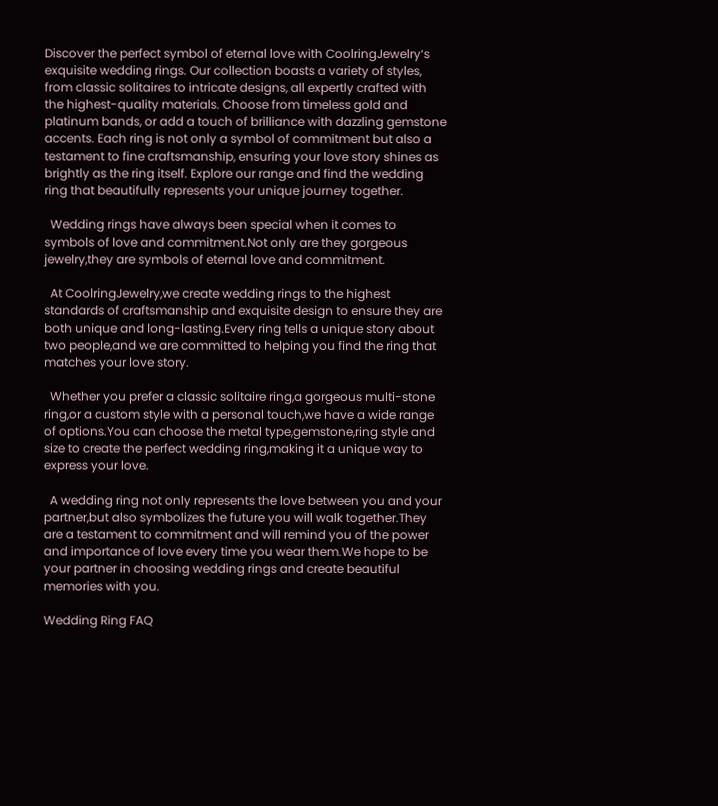Discover the perfect symbol of eternal love with CoolringJewelry‘s exquisite wedding rings. Our collection boasts a variety of styles, from classic solitaires to intricate designs, all expertly crafted with the highest-quality materials. Choose from timeless gold and platinum bands, or add a touch of brilliance with dazzling gemstone accents. Each ring is not only a symbol of commitment but also a testament to fine craftsmanship, ensuring your love story shines as brightly as the ring itself. Explore our range and find the wedding ring that beautifully represents your unique journey together.

  Wedding rings have always been special when it comes to symbols of love and commitment.Not only are they gorgeous jewelry,they are symbols of eternal love and commitment.

  At CoolringJewelry,we create wedding rings to the highest standards of craftsmanship and exquisite design to ensure they are both unique and long-lasting.Every ring tells a unique story about two people,and we are committed to helping you find the ring that matches your love story.

  Whether you prefer a classic solitaire ring,a gorgeous multi-stone ring,or a custom style with a personal touch,we have a wide range of options.You can choose the metal type,gemstone,ring style and size to create the perfect wedding ring,making it a unique way to express your love.

  A wedding ring not only represents the love between you and your partner,but also symbolizes the future you will walk together.They are a testament to commitment and will remind you of the power and importance of love every time you wear them.We hope to be your partner in choosing wedding rings and create beautiful memories with you.

Wedding Ring FAQ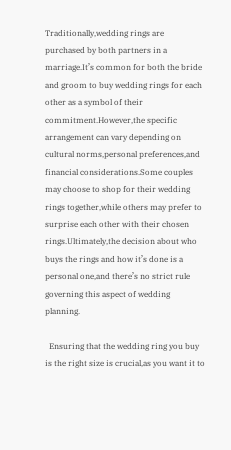Traditionally,wedding rings are purchased by both partners in a marriage.It’s common for both the bride and groom to buy wedding rings for each other as a symbol of their commitment.However,the specific arrangement can vary depending on cultural norms,personal preferences,and financial considerations.Some couples may choose to shop for their wedding rings together,while others may prefer to surprise each other with their chosen rings.Ultimately,the decision about who buys the rings and how it’s done is a personal one,and there’s no strict rule governing this aspect of wedding planning.

  Ensuring that the wedding ring you buy is the right size is crucial,as you want it to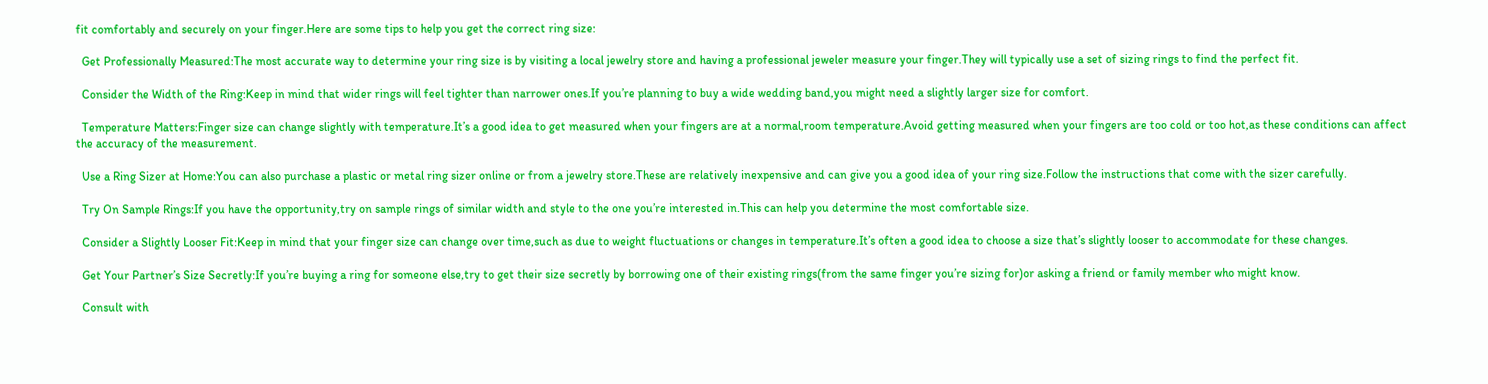fit comfortably and securely on your finger.Here are some tips to help you get the correct ring size:

  Get Professionally Measured:The most accurate way to determine your ring size is by visiting a local jewelry store and having a professional jeweler measure your finger.They will typically use a set of sizing rings to find the perfect fit.

  Consider the Width of the Ring:Keep in mind that wider rings will feel tighter than narrower ones.If you’re planning to buy a wide wedding band,you might need a slightly larger size for comfort.

  Temperature Matters:Finger size can change slightly with temperature.It’s a good idea to get measured when your fingers are at a normal,room temperature.Avoid getting measured when your fingers are too cold or too hot,as these conditions can affect the accuracy of the measurement.

  Use a Ring Sizer at Home:You can also purchase a plastic or metal ring sizer online or from a jewelry store.These are relatively inexpensive and can give you a good idea of your ring size.Follow the instructions that come with the sizer carefully.

  Try On Sample Rings:If you have the opportunity,try on sample rings of similar width and style to the one you’re interested in.This can help you determine the most comfortable size.

  Consider a Slightly Looser Fit:Keep in mind that your finger size can change over time,such as due to weight fluctuations or changes in temperature.It’s often a good idea to choose a size that’s slightly looser to accommodate for these changes.

  Get Your Partner’s Size Secretly:If you’re buying a ring for someone else,try to get their size secretly by borrowing one of their existing rings(from the same finger you’re sizing for)or asking a friend or family member who might know.

  Consult with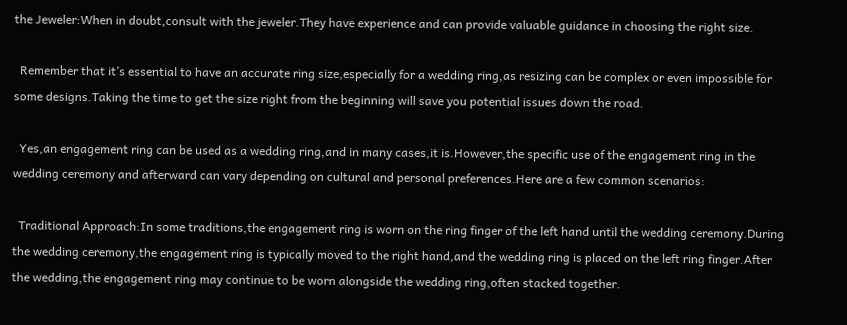the Jeweler:When in doubt,consult with the jeweler.They have experience and can provide valuable guidance in choosing the right size.

  Remember that it’s essential to have an accurate ring size,especially for a wedding ring,as resizing can be complex or even impossible for some designs.Taking the time to get the size right from the beginning will save you potential issues down the road.

  Yes,an engagement ring can be used as a wedding ring,and in many cases,it is.However,the specific use of the engagement ring in the wedding ceremony and afterward can vary depending on cultural and personal preferences.Here are a few common scenarios:

  Traditional Approach:In some traditions,the engagement ring is worn on the ring finger of the left hand until the wedding ceremony.During the wedding ceremony,the engagement ring is typically moved to the right hand,and the wedding ring is placed on the left ring finger.After the wedding,the engagement ring may continue to be worn alongside the wedding ring,often stacked together.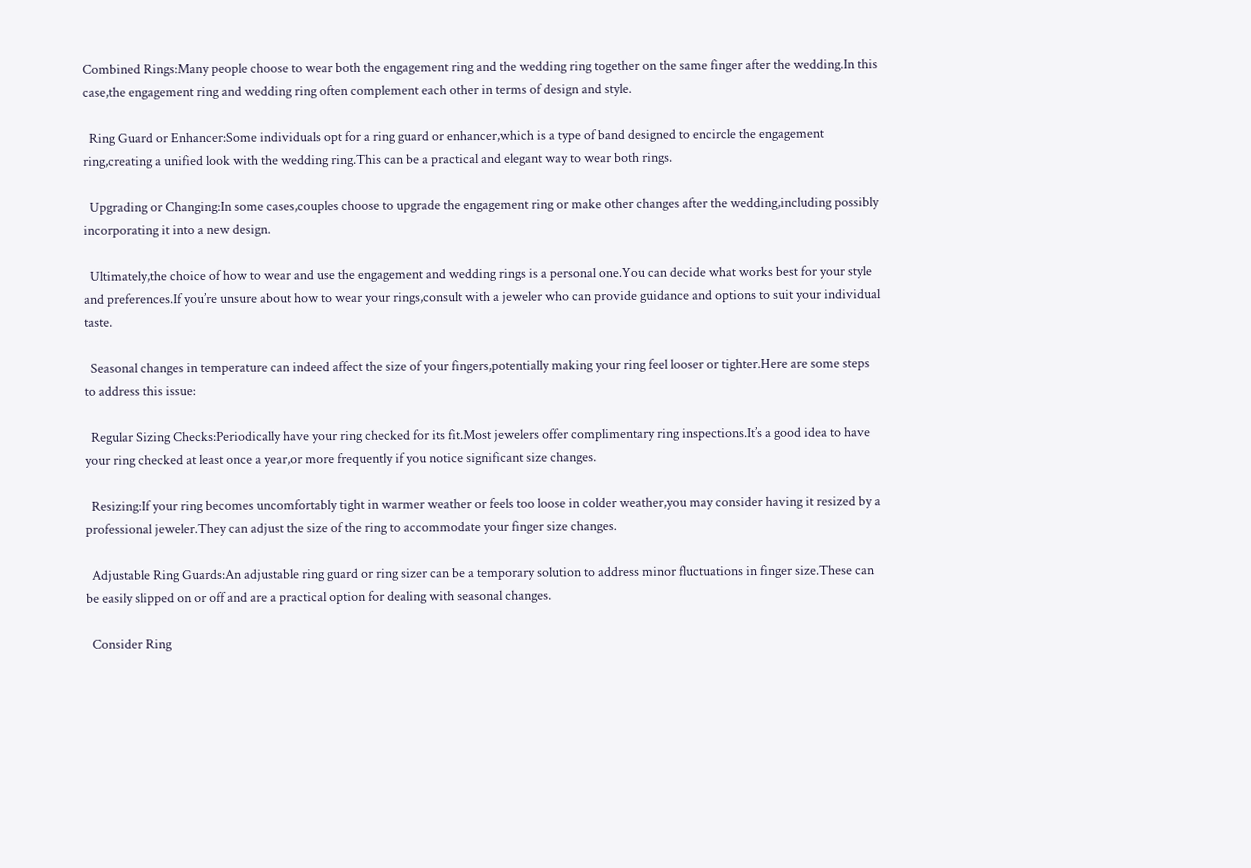Combined Rings:Many people choose to wear both the engagement ring and the wedding ring together on the same finger after the wedding.In this case,the engagement ring and wedding ring often complement each other in terms of design and style.

  Ring Guard or Enhancer:Some individuals opt for a ring guard or enhancer,which is a type of band designed to encircle the engagement ring,creating a unified look with the wedding ring.This can be a practical and elegant way to wear both rings.

  Upgrading or Changing:In some cases,couples choose to upgrade the engagement ring or make other changes after the wedding,including possibly incorporating it into a new design.

  Ultimately,the choice of how to wear and use the engagement and wedding rings is a personal one.You can decide what works best for your style and preferences.If you’re unsure about how to wear your rings,consult with a jeweler who can provide guidance and options to suit your individual taste.

  Seasonal changes in temperature can indeed affect the size of your fingers,potentially making your ring feel looser or tighter.Here are some steps to address this issue:

  Regular Sizing Checks:Periodically have your ring checked for its fit.Most jewelers offer complimentary ring inspections.It’s a good idea to have your ring checked at least once a year,or more frequently if you notice significant size changes.

  Resizing:If your ring becomes uncomfortably tight in warmer weather or feels too loose in colder weather,you may consider having it resized by a professional jeweler.They can adjust the size of the ring to accommodate your finger size changes.

  Adjustable Ring Guards:An adjustable ring guard or ring sizer can be a temporary solution to address minor fluctuations in finger size.These can be easily slipped on or off and are a practical option for dealing with seasonal changes.

  Consider Ring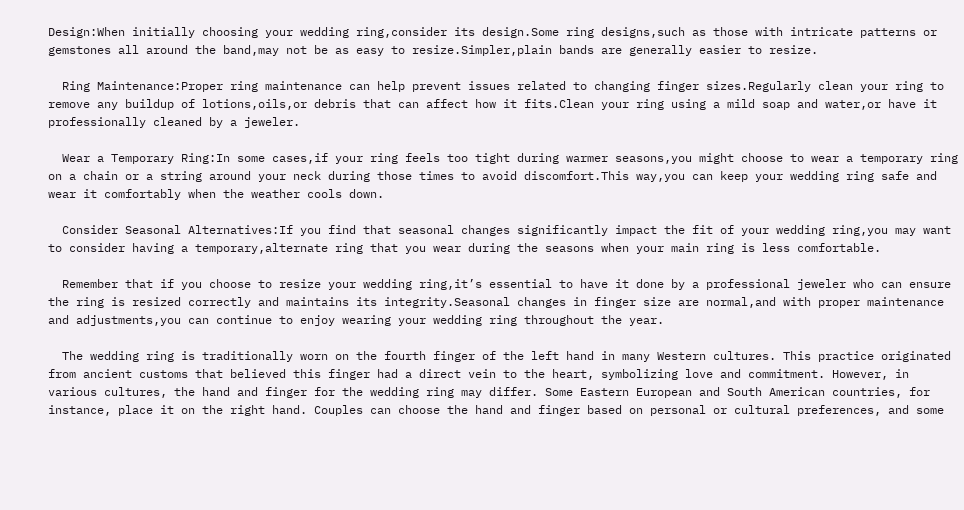Design:When initially choosing your wedding ring,consider its design.Some ring designs,such as those with intricate patterns or gemstones all around the band,may not be as easy to resize.Simpler,plain bands are generally easier to resize.

  Ring Maintenance:Proper ring maintenance can help prevent issues related to changing finger sizes.Regularly clean your ring to remove any buildup of lotions,oils,or debris that can affect how it fits.Clean your ring using a mild soap and water,or have it professionally cleaned by a jeweler.

  Wear a Temporary Ring:In some cases,if your ring feels too tight during warmer seasons,you might choose to wear a temporary ring on a chain or a string around your neck during those times to avoid discomfort.This way,you can keep your wedding ring safe and wear it comfortably when the weather cools down.

  Consider Seasonal Alternatives:If you find that seasonal changes significantly impact the fit of your wedding ring,you may want to consider having a temporary,alternate ring that you wear during the seasons when your main ring is less comfortable.

  Remember that if you choose to resize your wedding ring,it’s essential to have it done by a professional jeweler who can ensure the ring is resized correctly and maintains its integrity.Seasonal changes in finger size are normal,and with proper maintenance and adjustments,you can continue to enjoy wearing your wedding ring throughout the year.

  The wedding ring is traditionally worn on the fourth finger of the left hand in many Western cultures. This practice originated from ancient customs that believed this finger had a direct vein to the heart, symbolizing love and commitment. However, in various cultures, the hand and finger for the wedding ring may differ. Some Eastern European and South American countries, for instance, place it on the right hand. Couples can choose the hand and finger based on personal or cultural preferences, and some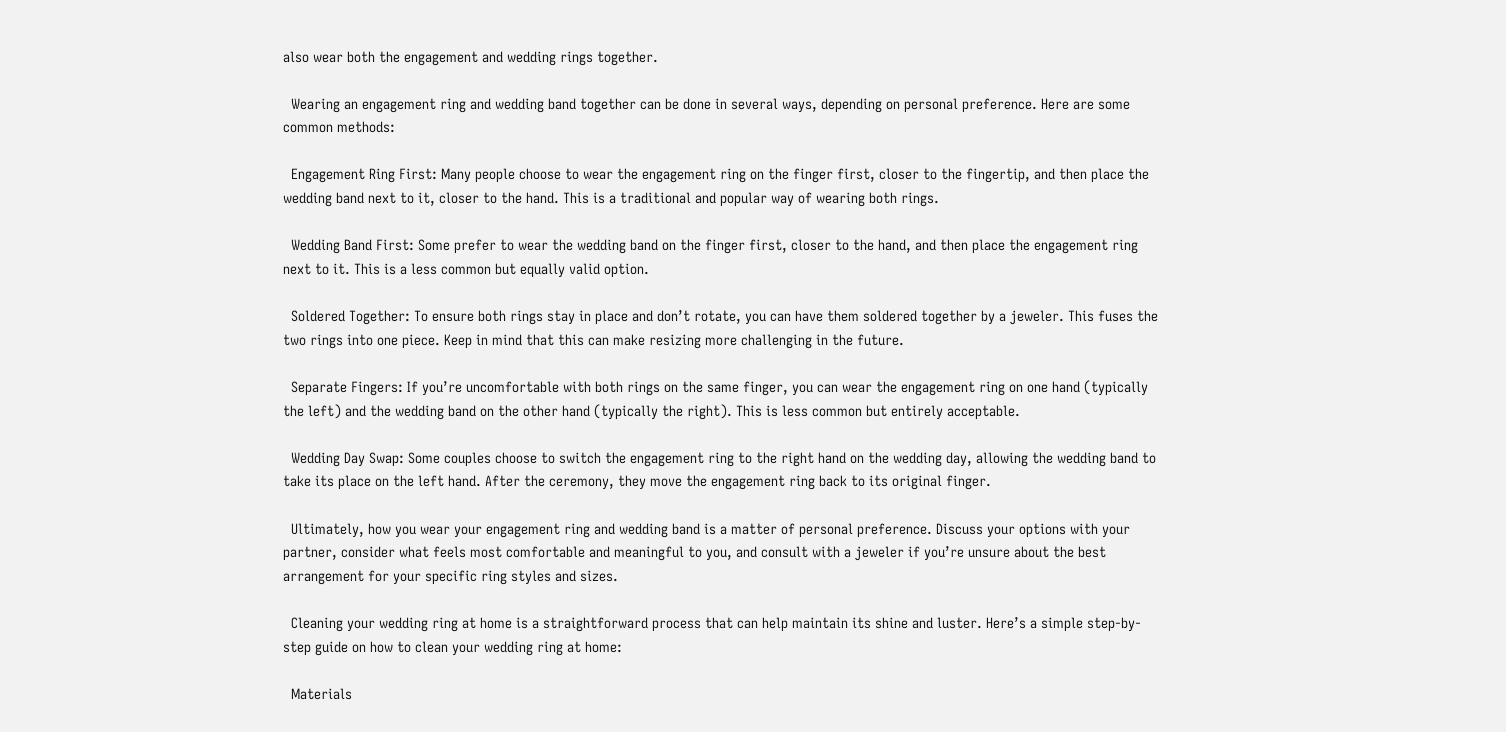also wear both the engagement and wedding rings together.

  Wearing an engagement ring and wedding band together can be done in several ways, depending on personal preference. Here are some common methods:

  Engagement Ring First: Many people choose to wear the engagement ring on the finger first, closer to the fingertip, and then place the wedding band next to it, closer to the hand. This is a traditional and popular way of wearing both rings.

  Wedding Band First: Some prefer to wear the wedding band on the finger first, closer to the hand, and then place the engagement ring next to it. This is a less common but equally valid option.

  Soldered Together: To ensure both rings stay in place and don’t rotate, you can have them soldered together by a jeweler. This fuses the two rings into one piece. Keep in mind that this can make resizing more challenging in the future.

  Separate Fingers: If you’re uncomfortable with both rings on the same finger, you can wear the engagement ring on one hand (typically the left) and the wedding band on the other hand (typically the right). This is less common but entirely acceptable.

  Wedding Day Swap: Some couples choose to switch the engagement ring to the right hand on the wedding day, allowing the wedding band to take its place on the left hand. After the ceremony, they move the engagement ring back to its original finger.

  Ultimately, how you wear your engagement ring and wedding band is a matter of personal preference. Discuss your options with your partner, consider what feels most comfortable and meaningful to you, and consult with a jeweler if you’re unsure about the best arrangement for your specific ring styles and sizes.

  Cleaning your wedding ring at home is a straightforward process that can help maintain its shine and luster. Here’s a simple step-by-step guide on how to clean your wedding ring at home:

  Materials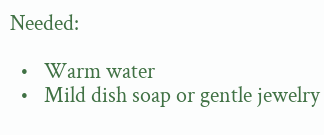Needed:

  •   Warm water
  •   Mild dish soap or gentle jewelry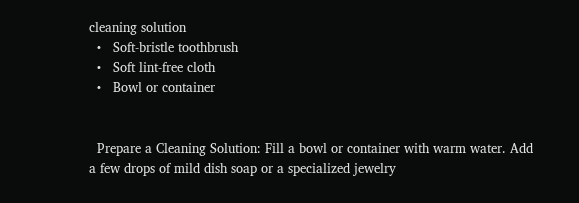cleaning solution
  •   Soft-bristle toothbrush
  •   Soft lint-free cloth
  •   Bowl or container


  Prepare a Cleaning Solution: Fill a bowl or container with warm water. Add a few drops of mild dish soap or a specialized jewelry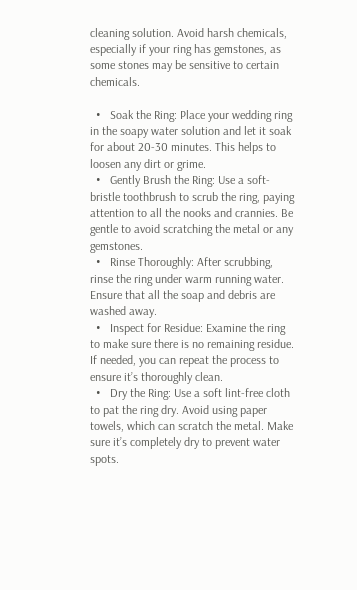cleaning solution. Avoid harsh chemicals, especially if your ring has gemstones, as some stones may be sensitive to certain chemicals.

  •   Soak the Ring: Place your wedding ring in the soapy water solution and let it soak for about 20-30 minutes. This helps to loosen any dirt or grime.
  •   Gently Brush the Ring: Use a soft-bristle toothbrush to scrub the ring, paying attention to all the nooks and crannies. Be gentle to avoid scratching the metal or any gemstones.
  •   Rinse Thoroughly: After scrubbing, rinse the ring under warm running water. Ensure that all the soap and debris are washed away.
  •   Inspect for Residue: Examine the ring to make sure there is no remaining residue. If needed, you can repeat the process to ensure it’s thoroughly clean.
  •   Dry the Ring: Use a soft lint-free cloth to pat the ring dry. Avoid using paper towels, which can scratch the metal. Make sure it’s completely dry to prevent water spots.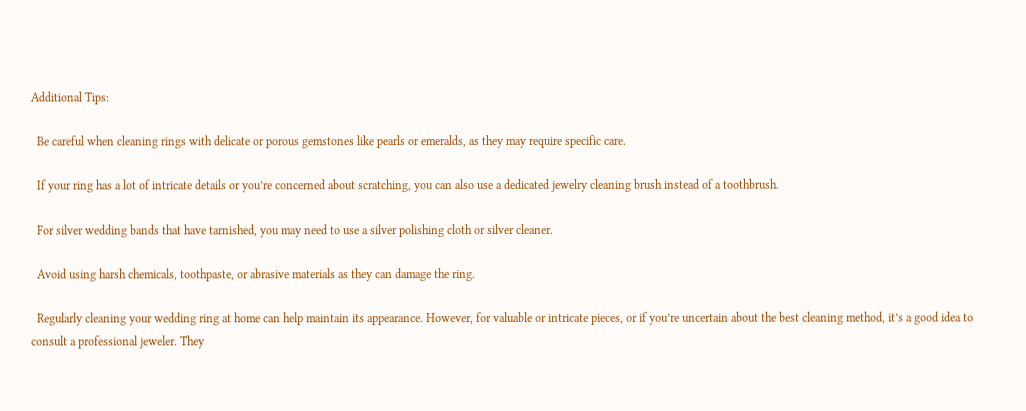Additional Tips:

  Be careful when cleaning rings with delicate or porous gemstones like pearls or emeralds, as they may require specific care.

  If your ring has a lot of intricate details or you’re concerned about scratching, you can also use a dedicated jewelry cleaning brush instead of a toothbrush.

  For silver wedding bands that have tarnished, you may need to use a silver polishing cloth or silver cleaner.

  Avoid using harsh chemicals, toothpaste, or abrasive materials as they can damage the ring.

  Regularly cleaning your wedding ring at home can help maintain its appearance. However, for valuable or intricate pieces, or if you’re uncertain about the best cleaning method, it’s a good idea to consult a professional jeweler. They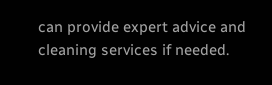can provide expert advice and cleaning services if needed.